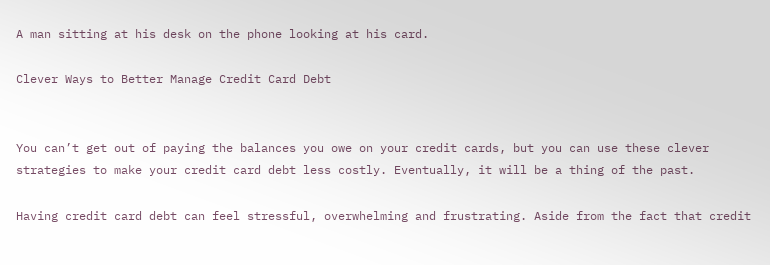A man sitting at his desk on the phone looking at his card.

Clever Ways to Better Manage Credit Card Debt


You can’t get out of paying the balances you owe on your credit cards, but you can use these clever strategies to make your credit card debt less costly. Eventually, it will be a thing of the past.

Having credit card debt can feel stressful, overwhelming and frustrating. Aside from the fact that credit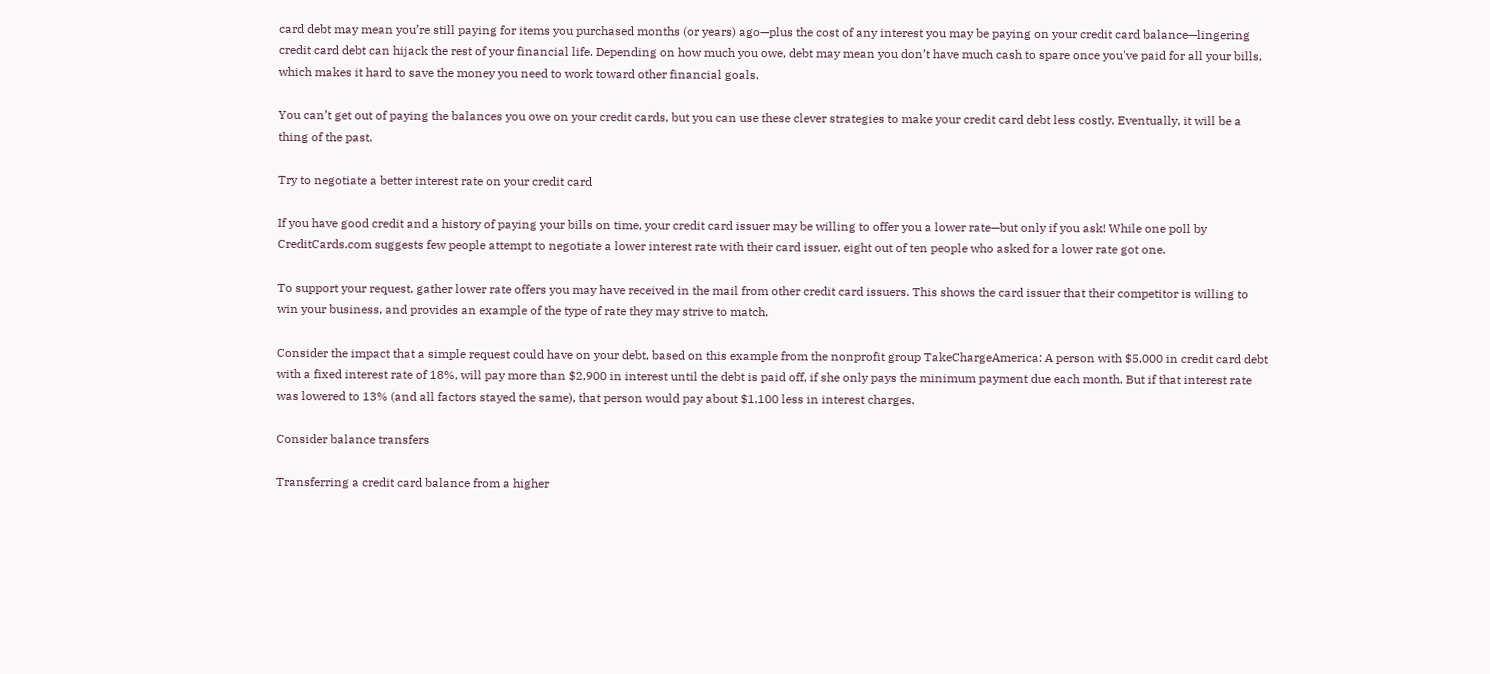card debt may mean you’re still paying for items you purchased months (or years) ago—plus the cost of any interest you may be paying on your credit card balance—lingering credit card debt can hijack the rest of your financial life. Depending on how much you owe, debt may mean you don’t have much cash to spare once you've paid for all your bills, which makes it hard to save the money you need to work toward other financial goals.

You can’t get out of paying the balances you owe on your credit cards, but you can use these clever strategies to make your credit card debt less costly. Eventually, it will be a thing of the past.

Try to negotiate a better interest rate on your credit card

If you have good credit and a history of paying your bills on time, your credit card issuer may be willing to offer you a lower rate—but only if you ask! While one poll by CreditCards.com suggests few people attempt to negotiate a lower interest rate with their card issuer, eight out of ten people who asked for a lower rate got one.

To support your request, gather lower rate offers you may have received in the mail from other credit card issuers. This shows the card issuer that their competitor is willing to win your business, and provides an example of the type of rate they may strive to match.

Consider the impact that a simple request could have on your debt, based on this example from the nonprofit group TakeChargeAmerica: A person with $5,000 in credit card debt with a fixed interest rate of 18%, will pay more than $2,900 in interest until the debt is paid off, if she only pays the minimum payment due each month. But if that interest rate was lowered to 13% (and all factors stayed the same), that person would pay about $1,100 less in interest charges.

Consider balance transfers

Transferring a credit card balance from a higher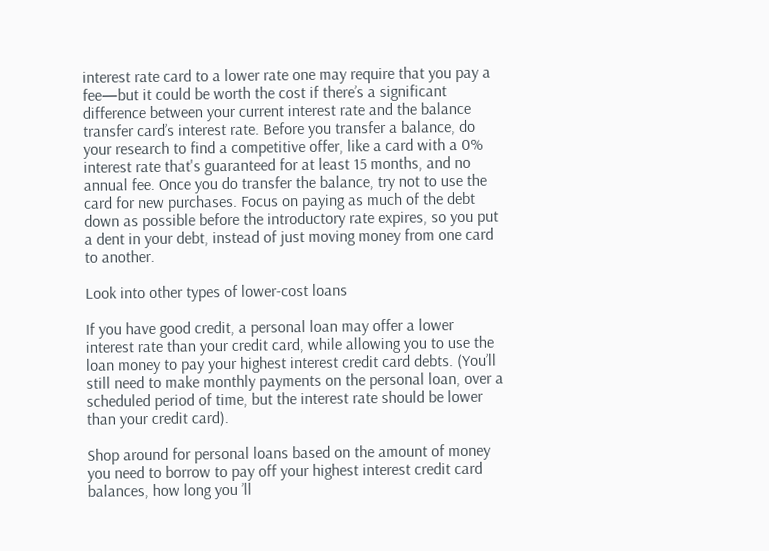interest rate card to a lower rate one may require that you pay a fee—but it could be worth the cost if there’s a significant difference between your current interest rate and the balance transfer card’s interest rate. Before you transfer a balance, do your research to find a competitive offer, like a card with a 0% interest rate that's guaranteed for at least 15 months, and no annual fee. Once you do transfer the balance, try not to use the card for new purchases. Focus on paying as much of the debt down as possible before the introductory rate expires, so you put a dent in your debt, instead of just moving money from one card to another.

Look into other types of lower-cost loans

If you have good credit, a personal loan may offer a lower interest rate than your credit card, while allowing you to use the loan money to pay your highest interest credit card debts. (You’ll still need to make monthly payments on the personal loan, over a scheduled period of time, but the interest rate should be lower than your credit card).

Shop around for personal loans based on the amount of money you need to borrow to pay off your highest interest credit card balances, how long you ’ll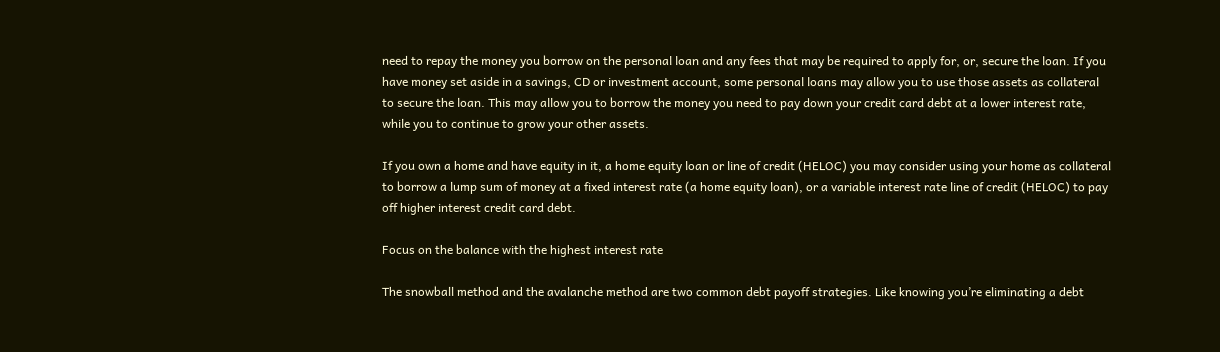need to repay the money you borrow on the personal loan and any fees that may be required to apply for, or, secure the loan. If you have money set aside in a savings, CD or investment account, some personal loans may allow you to use those assets as collateral to secure the loan. This may allow you to borrow the money you need to pay down your credit card debt at a lower interest rate, while you to continue to grow your other assets.

If you own a home and have equity in it, a home equity loan or line of credit (HELOC) you may consider using your home as collateral to borrow a lump sum of money at a fixed interest rate (a home equity loan), or a variable interest rate line of credit (HELOC) to pay off higher interest credit card debt.

Focus on the balance with the highest interest rate

The snowball method and the avalanche method are two common debt payoff strategies. Like knowing you’re eliminating a debt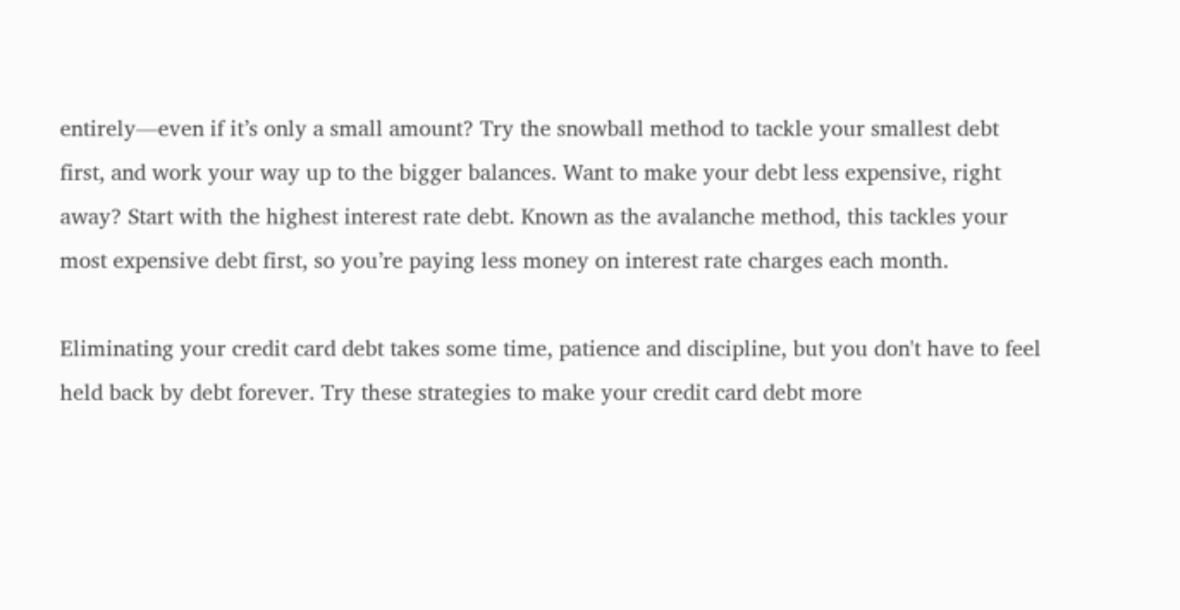entirely—even if it’s only a small amount? Try the snowball method to tackle your smallest debt first, and work your way up to the bigger balances. Want to make your debt less expensive, right away? Start with the highest interest rate debt. Known as the avalanche method, this tackles your most expensive debt first, so you’re paying less money on interest rate charges each month.

Eliminating your credit card debt takes some time, patience and discipline, but you don't have to feel held back by debt forever. Try these strategies to make your credit card debt more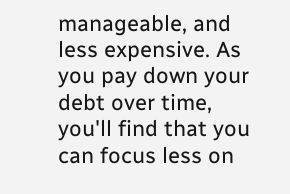manageable, and less expensive. As you pay down your debt over time, you'll find that you can focus less on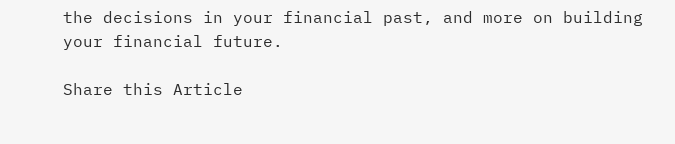the decisions in your financial past, and more on building your financial future.

Share this Article